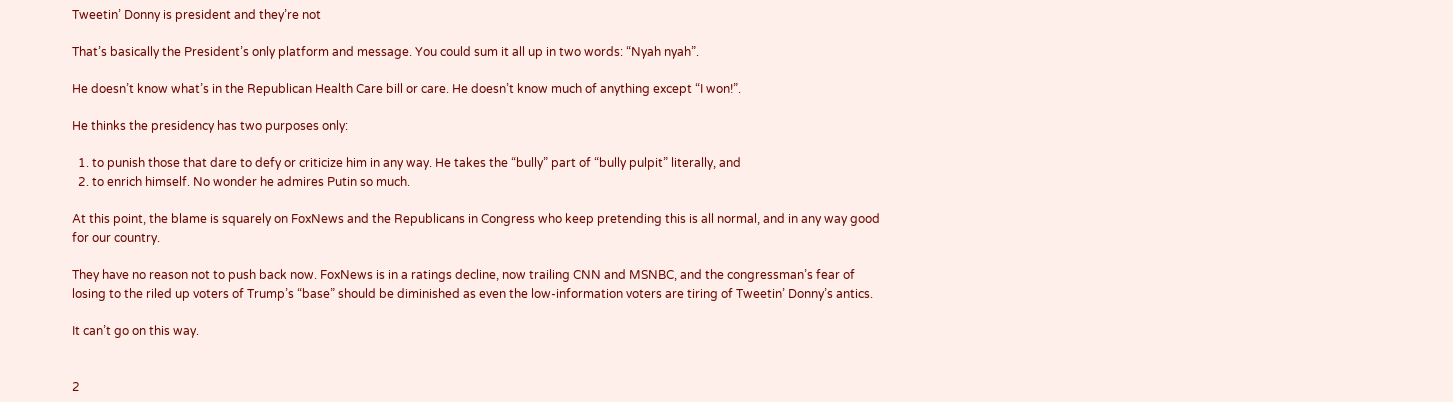Tweetin’ Donny is president and they’re not

That’s basically the President’s only platform and message. You could sum it all up in two words: “Nyah nyah”.

He doesn’t know what’s in the Republican Health Care bill or care. He doesn’t know much of anything except “I won!”.

He thinks the presidency has two purposes only:

  1. to punish those that dare to defy or criticize him in any way. He takes the “bully” part of “bully pulpit” literally, and
  2. to enrich himself. No wonder he admires Putin so much.

At this point, the blame is squarely on FoxNews and the Republicans in Congress who keep pretending this is all normal, and in any way good for our country.

They have no reason not to push back now. FoxNews is in a ratings decline, now trailing CNN and MSNBC, and the congressman’s fear of losing to the riled up voters of Trump’s “base” should be diminished as even the low-information voters are tiring of Tweetin’ Donny’s antics.

It can’t go on this way.


2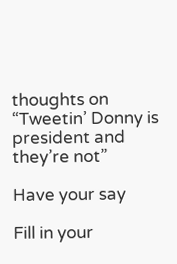thoughts on “Tweetin’ Donny is president and they’re not”

Have your say

Fill in your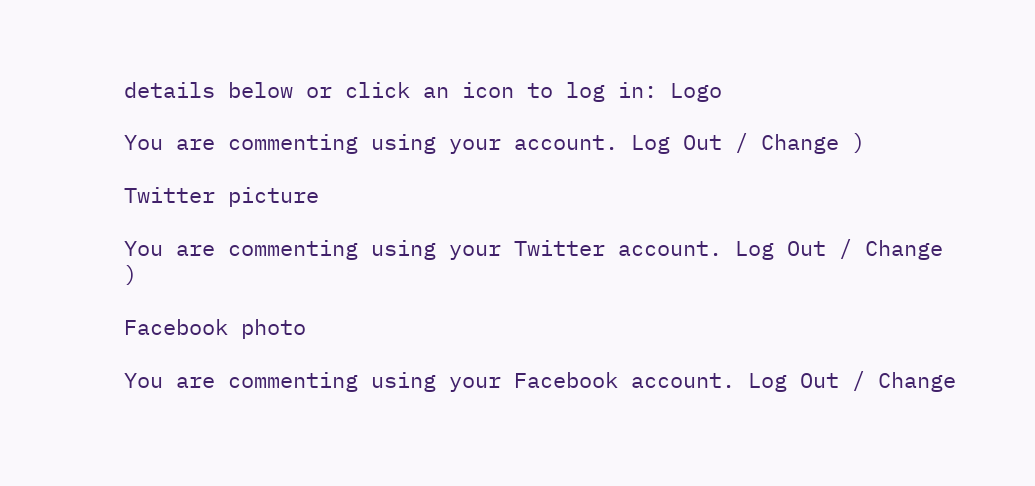details below or click an icon to log in: Logo

You are commenting using your account. Log Out / Change )

Twitter picture

You are commenting using your Twitter account. Log Out / Change )

Facebook photo

You are commenting using your Facebook account. Log Out / Change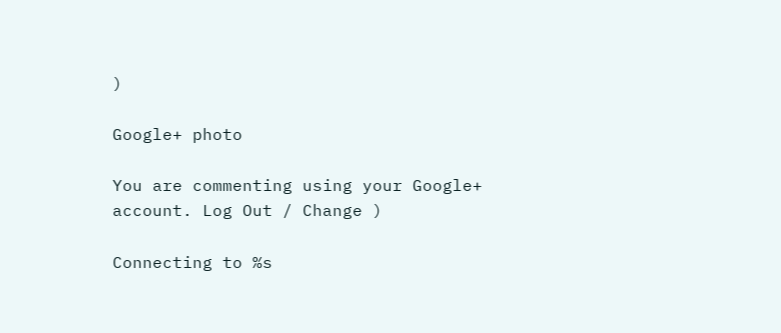)

Google+ photo

You are commenting using your Google+ account. Log Out / Change )

Connecting to %s